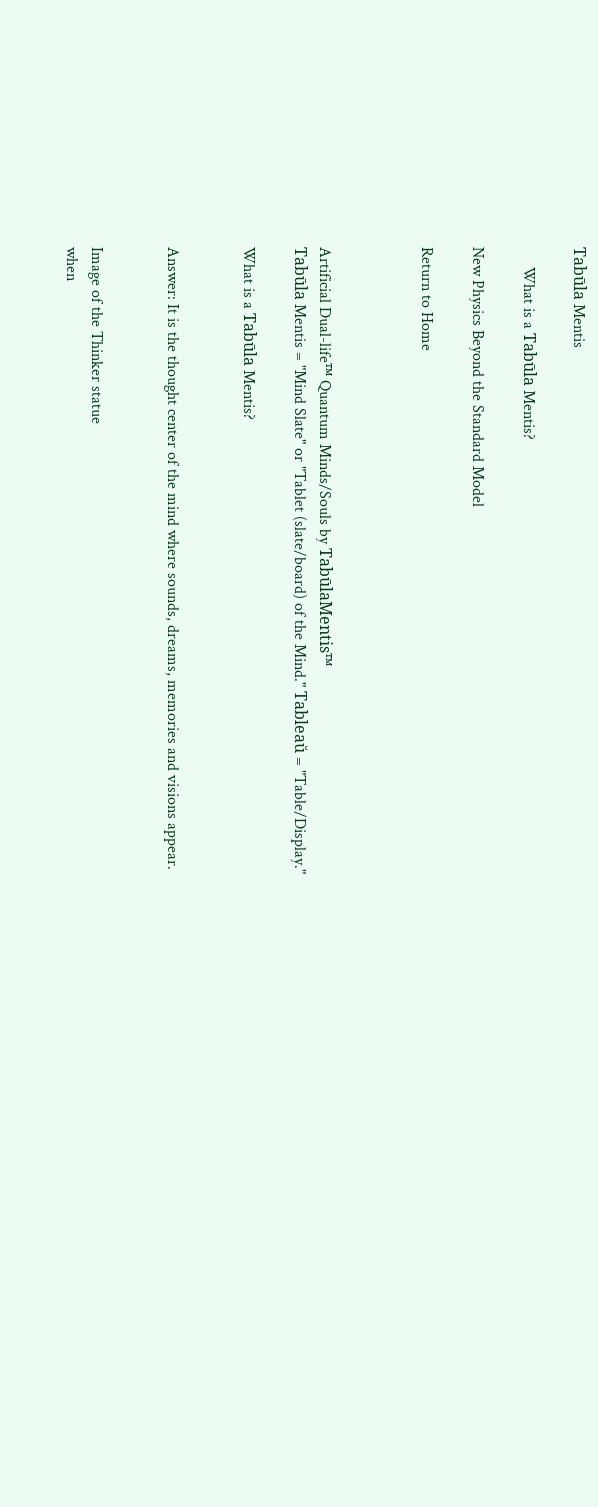Tabūla Mentis

     What is a Tabūla Mentis?

New Physics Beyond the Standard Model

Return to Home



Artificial Dual-life™ Quantum Minds/Souls by TabūlaMentis™
Tabūla Mentis = "Mind Slate" or "Tablet (slate/board) of the Mind." Tableaŭ = "Table/Display."

What is a Tabūla Mentis?


Answer: It is the thought center of the mind where sounds, dreams, memories and visions appear.


Image of the Thinker statue
when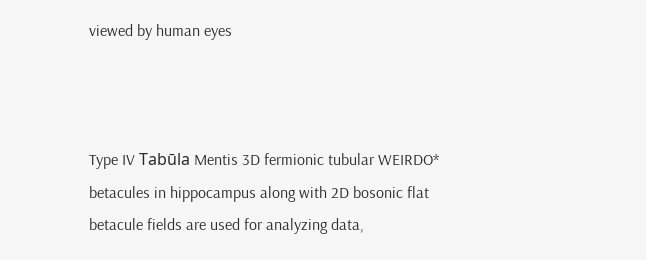viewed by human eyes



Type IV Tabūla Mentis 3D fermionic tubular WEIRDO*
betacules in hippocampus along with 2D bosonic flat
betacule fields are used for analyzing data,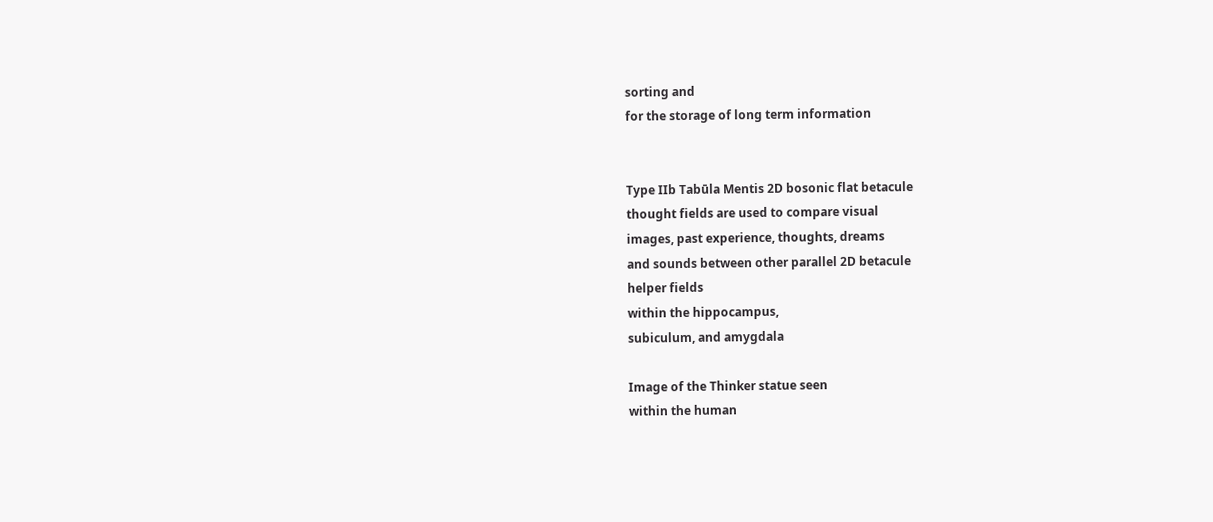sorting and
for the storage of long term information


Type IIb Tabūla Mentis 2D bosonic flat betacule
thought fields are used to compare visual
images, past experience, thoughts, dreams
and sounds between other parallel 2D betacule
helper fields
within the hippocampus,
subiculum, and amygdala

Image of the Thinker statue seen
within the human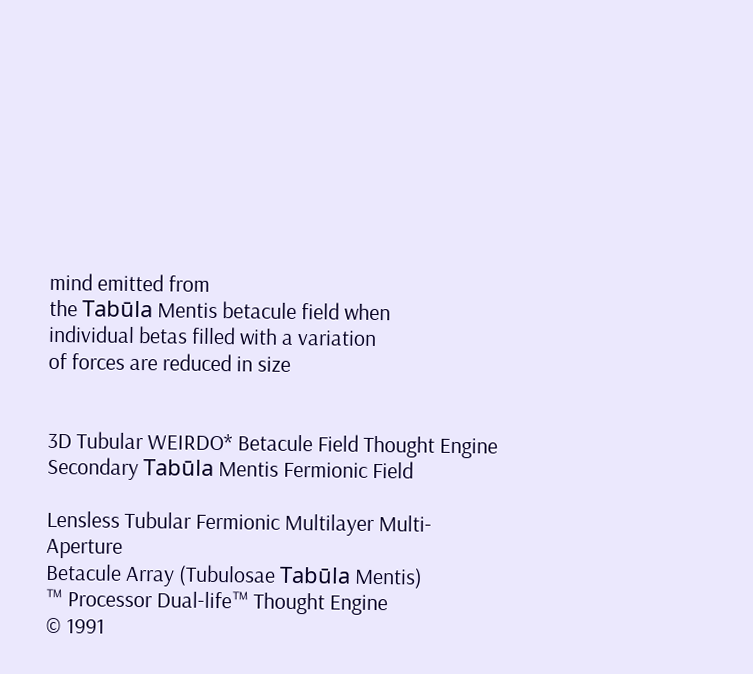mind emitted from
the Tabūla Mentis betacule field when
individual betas filled with a variation
of forces are reduced in size


3D Tubular WEIRDO* Betacule Field Thought Engine
Secondary Tabūla Mentis Fermionic Field

Lensless Tubular Fermionic Multilayer Multi-Aperture
Betacule Array (Tubulosae Tabūla Mentis)
™ Processor Dual-life™ Thought Engine
© 1991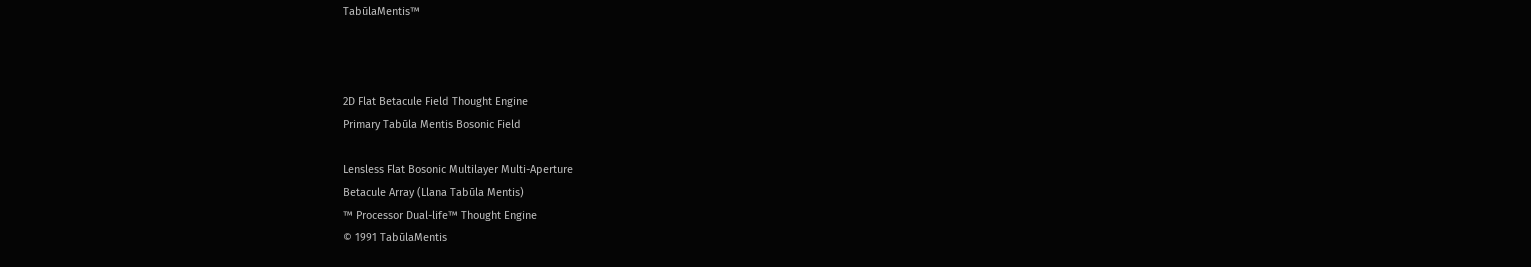TabūlaMentis™



2D Flat Betacule Field Thought Engine
Primary Tabūla Mentis Bosonic Field

Lensless Flat Bosonic Multilayer Multi-Aperture
Betacule Array (Llana Tabūla Mentis)
™ Processor Dual-life™ Thought Engine
© 1991 TabūlaMentis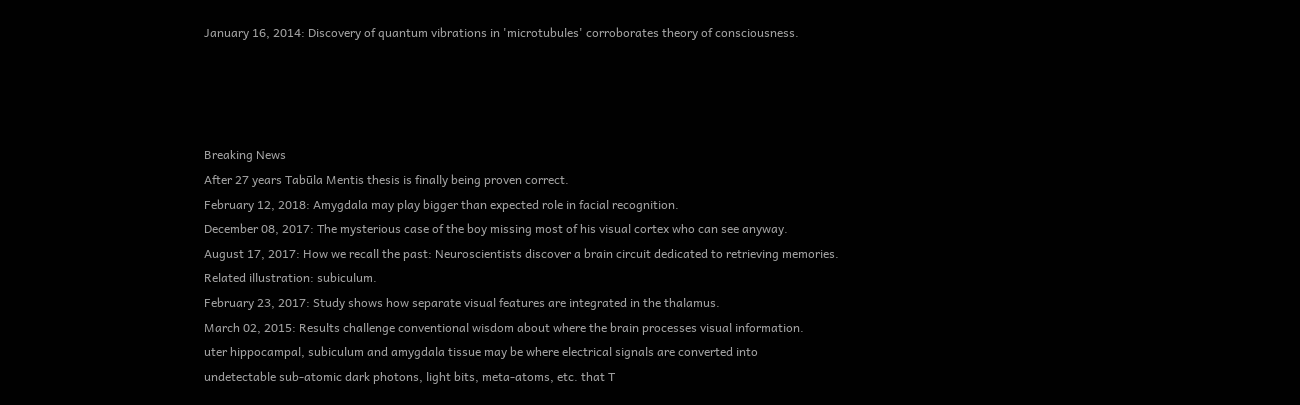January 16, 2014: Discovery of quantum vibrations in 'microtubules' corroborates theory of consciousness.




Breaking News
After 27 years Tabūla Mentis thesis is finally being proven correct.
February 12, 2018: Amygdala may play bigger than expected role in facial recognition.
December 08, 2017: The mysterious case of the boy missing most of his visual cortex who can see anyway.
August 17, 2017: How we recall the past: Neuroscientists discover a brain circuit dedicated to retrieving memories.
Related illustration: subiculum.
February 23, 2017: Study shows how separate visual features are integrated in the thalamus.
March 02, 2015: Results challenge conventional wisdom about where the brain processes visual information.
uter hippocampal, subiculum and amygdala tissue may be where electrical signals are converted into
undetectable sub-atomic dark photons, light bits, meta-atoms, etc. that T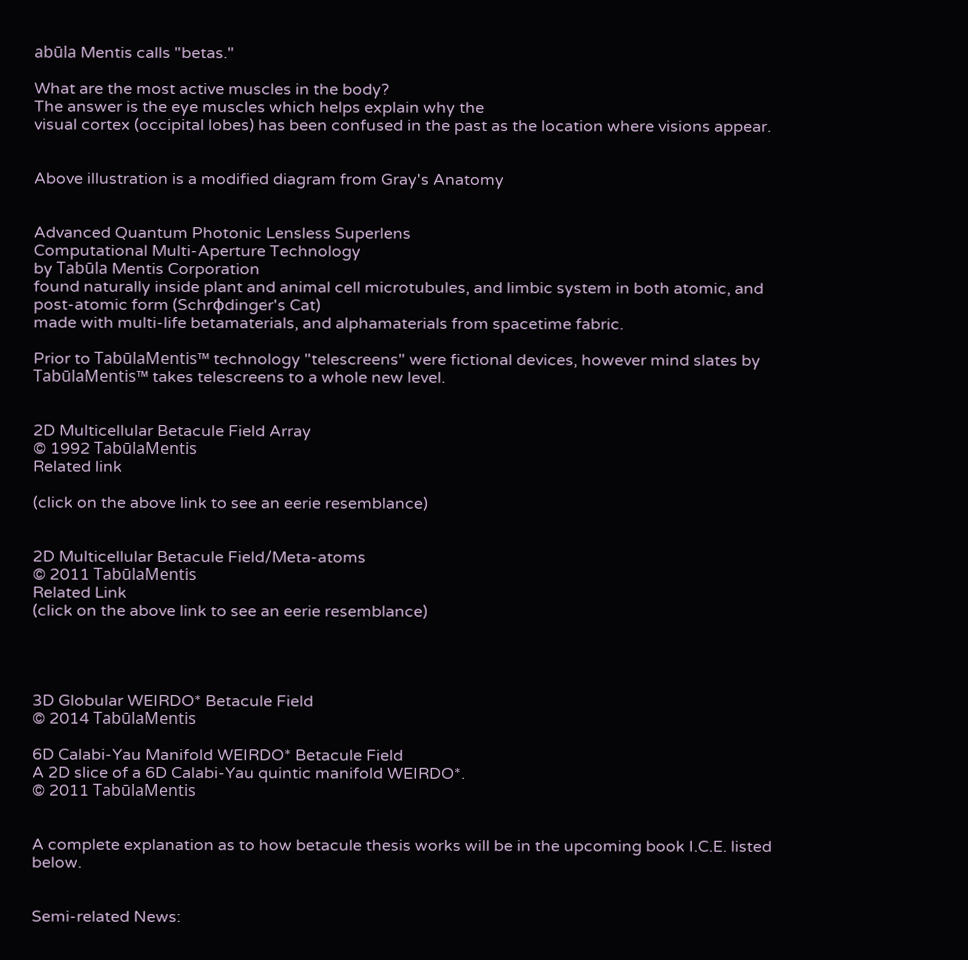abūla Mentis calls "betas."

What are the most active muscles in the body?
The answer is the eye muscles which helps explain why the
visual cortex (occipital lobes) has been confused in the past as the location where visions appear.


Above illustration is a modified diagram from Gray's Anatomy


Advanced Quantum Photonic Lensless Superlens
Computational Multi-Aperture Technology
by Tabūla Mentis Corporation
found naturally inside plant and animal cell microtubules, and limbic system in both atomic, and post-atomic form (Schrφdinger's Cat)
made with multi-life betamaterials, and alphamaterials from spacetime fabric.

Prior to TabūlaMentis™ technology "telescreens" were fictional devices, however mind slates by TabūlaMentis™ takes telescreens to a whole new level.


2D Multicellular Betacule Field Array
© 1992 TabūlaMentis
Related link

(click on the above link to see an eerie resemblance)


2D Multicellular Betacule Field/Meta-atoms
© 2011 TabūlaMentis
Related Link
(click on the above link to see an eerie resemblance)




3D Globular WEIRDO* Betacule Field
© 2014 TabūlaMentis

6D Calabi-Yau Manifold WEIRDO* Betacule Field
A 2D slice of a 6D Calabi-Yau quintic manifold WEIRDO*.
© 2011 TabūlaMentis


A complete explanation as to how betacule thesis works will be in the upcoming book I.C.E. listed below.


Semi-related News: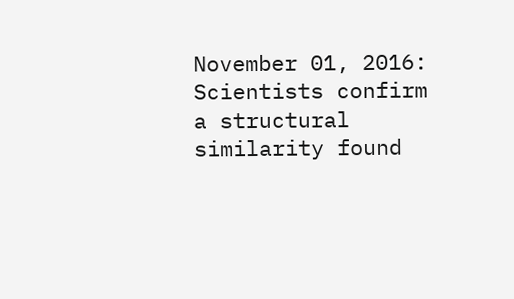November 01, 2016: Scientists confirm a structural similarity found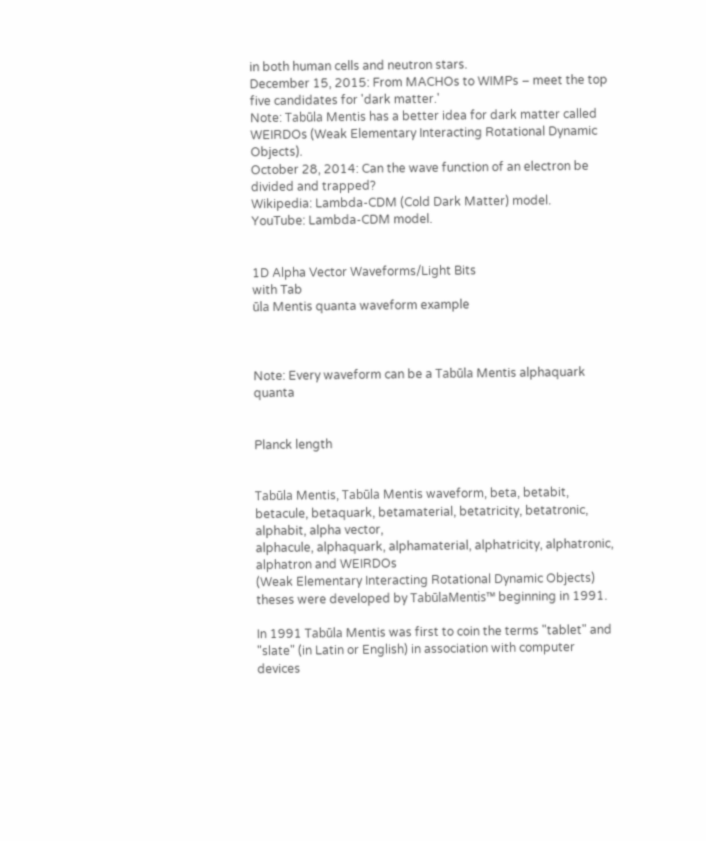in both human cells and neutron stars.
December 15, 2015: From MACHOs to WIMPs ‒ meet the top five candidates for 'dark matter.'
Note: Tabūla Mentis has a better idea for dark matter called WEIRDOs (Weak Elementary Interacting Rotational Dynamic Objects).
October 28, 2014: Can the wave function of an electron be divided and trapped?
Wikipedia: Lambda-CDM (Cold Dark Matter) model.
YouTube: Lambda-CDM model.


1D Alpha Vector Waveforms/Light Bits
with Tab
ūla Mentis quanta waveform example



Note: Every waveform can be a Tabūla Mentis alphaquark quanta


Planck length


Tabūla Mentis, Tabūla Mentis waveform, beta, betabit, betacule, betaquark, betamaterial, betatricity, betatronic, alphabit, alpha vector,
alphacule, alphaquark, alphamaterial, alphatricity, alphatronic, alphatron and WEIRDOs
(Weak Elementary Interacting Rotational Dynamic Objects)
theses were developed by TabūlaMentis™ beginning in 1991.

In 1991 Tabūla Mentis was first to coin the terms "tablet" and "slate" (in Latin or English) in association with computer devices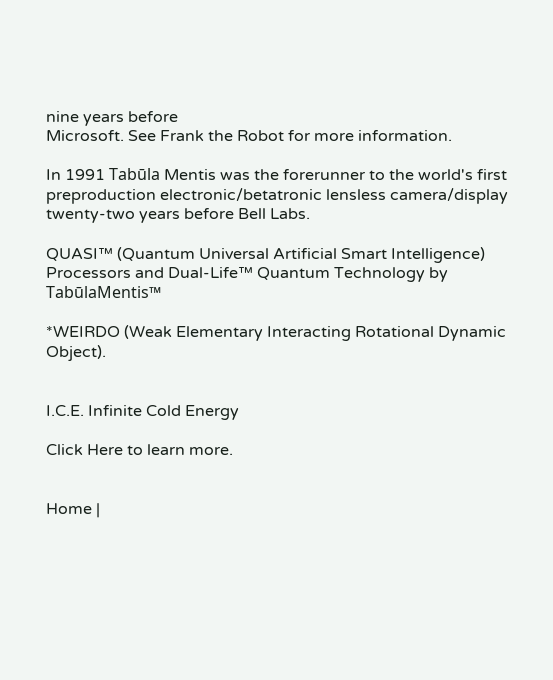nine years before
Microsoft. See Frank the Robot for more information.

In 1991 Tabūla Mentis was the forerunner to the world's first preproduction electronic/betatronic lensless camera/display twenty-two years before Bell Labs.

QUASI™ (Quantum Universal Artificial Smart Intelligence) Processors and Dual-Life™ Quantum Technology by TabūlaMentis™

*WEIRDO (Weak Elementary Interacting Rotational Dynamic Object).


I.C.E. Infinite Cold Energy

Click Here to learn more.


Home |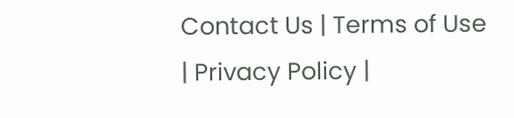Contact Us | Terms of Use | Privacy Policy |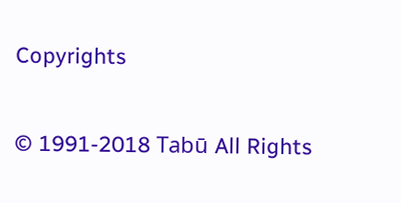Copyrights

© 1991-2018 Tabū All Rights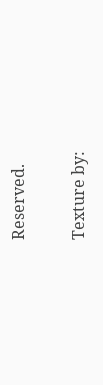Reserved.

Texture by: